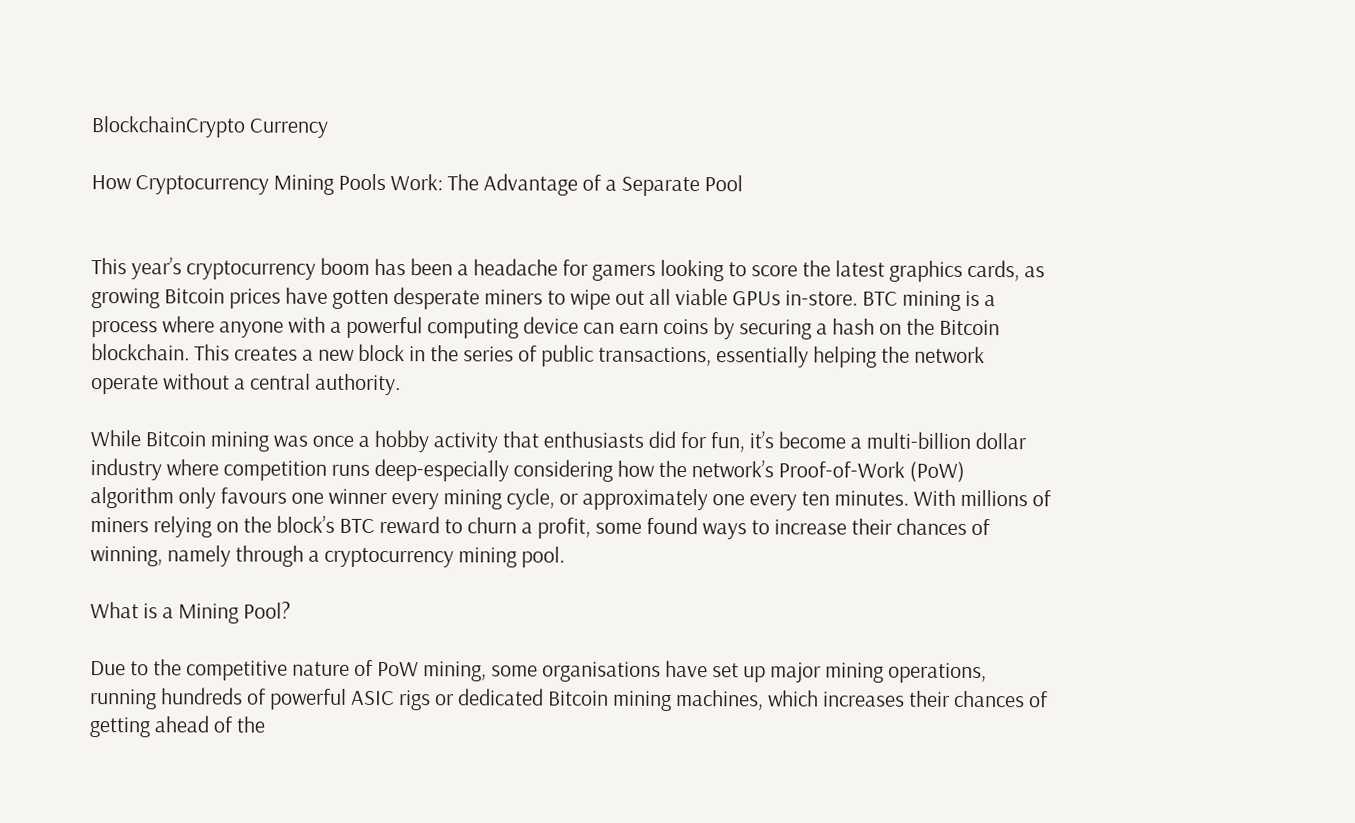BlockchainCrypto Currency

How Cryptocurrency Mining Pools Work: The Advantage of a Separate Pool


This year’s cryptocurrency boom has been a headache for gamers looking to score the latest graphics cards, as growing Bitcoin prices have gotten desperate miners to wipe out all viable GPUs in-store. BTC mining is a process where anyone with a powerful computing device can earn coins by securing a hash on the Bitcoin blockchain. This creates a new block in the series of public transactions, essentially helping the network operate without a central authority.

While Bitcoin mining was once a hobby activity that enthusiasts did for fun, it’s become a multi-billion dollar industry where competition runs deep-especially considering how the network’s Proof-of-Work (PoW) algorithm only favours one winner every mining cycle, or approximately one every ten minutes. With millions of miners relying on the block’s BTC reward to churn a profit, some found ways to increase their chances of winning, namely through a cryptocurrency mining pool.

What is a Mining Pool?

Due to the competitive nature of PoW mining, some organisations have set up major mining operations, running hundreds of powerful ASIC rigs or dedicated Bitcoin mining machines, which increases their chances of getting ahead of the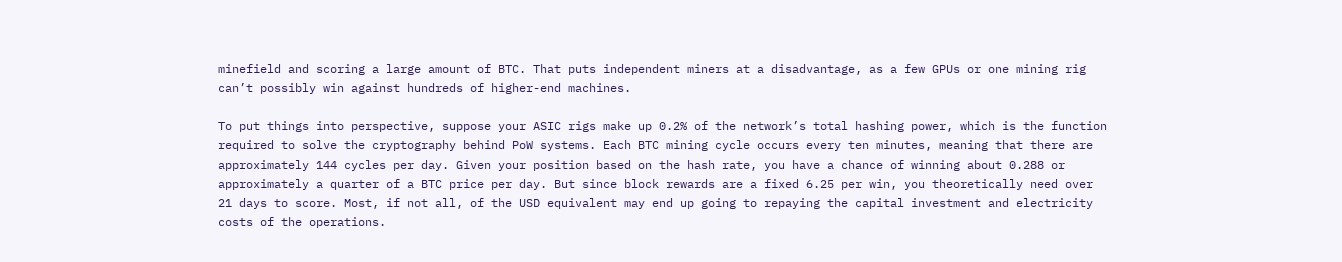minefield and scoring a large amount of BTC. That puts independent miners at a disadvantage, as a few GPUs or one mining rig can’t possibly win against hundreds of higher-end machines.

To put things into perspective, suppose your ASIC rigs make up 0.2% of the network’s total hashing power, which is the function required to solve the cryptography behind PoW systems. Each BTC mining cycle occurs every ten minutes, meaning that there are approximately 144 cycles per day. Given your position based on the hash rate, you have a chance of winning about 0.288 or approximately a quarter of a BTC price per day. But since block rewards are a fixed 6.25 per win, you theoretically need over 21 days to score. Most, if not all, of the USD equivalent may end up going to repaying the capital investment and electricity costs of the operations.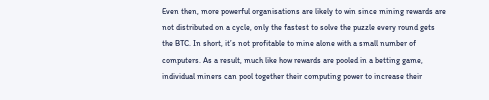Even then, more powerful organisations are likely to win since mining rewards are not distributed on a cycle, only the fastest to solve the puzzle every round gets the BTC. In short, it’s not profitable to mine alone with a small number of computers. As a result, much like how rewards are pooled in a betting game, individual miners can pool together their computing power to increase their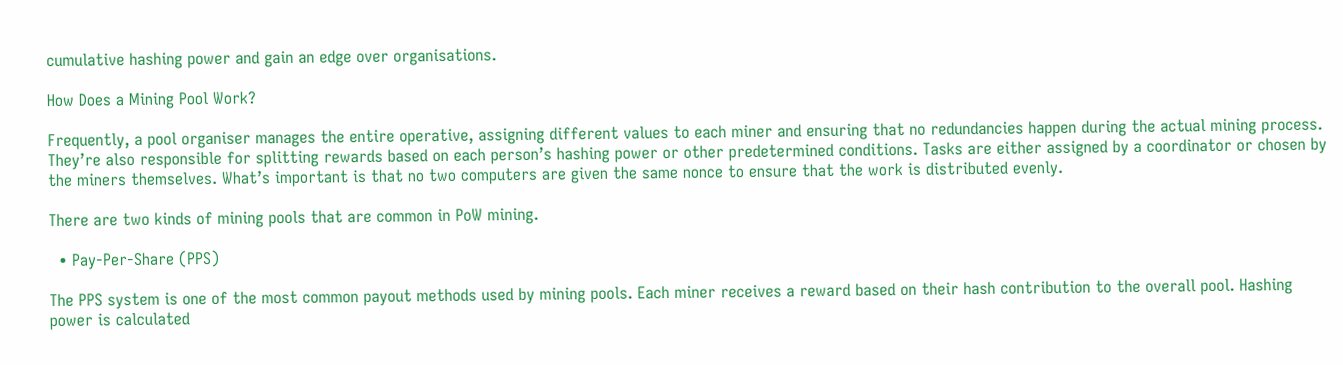cumulative hashing power and gain an edge over organisations.

How Does a Mining Pool Work?

Frequently, a pool organiser manages the entire operative, assigning different values to each miner and ensuring that no redundancies happen during the actual mining process. They’re also responsible for splitting rewards based on each person’s hashing power or other predetermined conditions. Tasks are either assigned by a coordinator or chosen by the miners themselves. What’s important is that no two computers are given the same nonce to ensure that the work is distributed evenly.

There are two kinds of mining pools that are common in PoW mining.

  • Pay-Per-Share (PPS)

The PPS system is one of the most common payout methods used by mining pools. Each miner receives a reward based on their hash contribution to the overall pool. Hashing power is calculated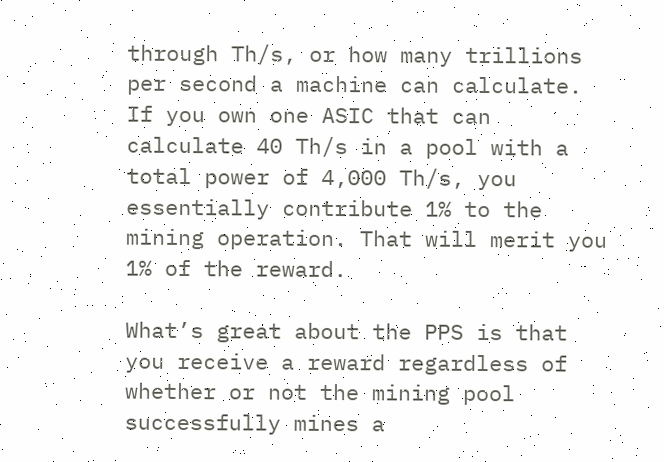through Th/s, or how many trillions per second a machine can calculate. If you own one ASIC that can calculate 40 Th/s in a pool with a total power of 4,000 Th/s, you essentially contribute 1% to the mining operation. That will merit you 1% of the reward.

What’s great about the PPS is that you receive a reward regardless of whether or not the mining pool successfully mines a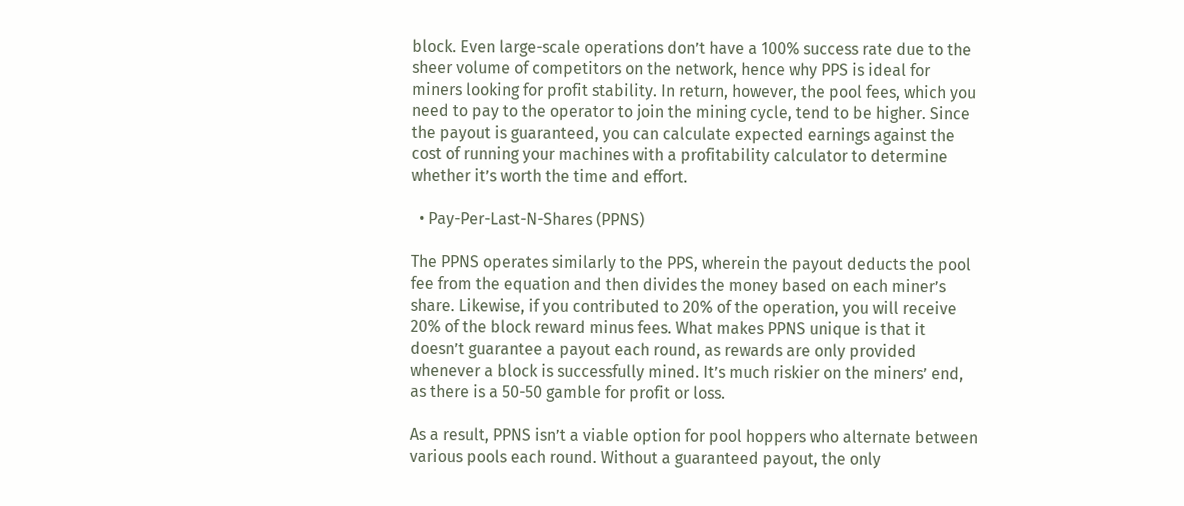block. Even large-scale operations don’t have a 100% success rate due to the sheer volume of competitors on the network, hence why PPS is ideal for miners looking for profit stability. In return, however, the pool fees, which you need to pay to the operator to join the mining cycle, tend to be higher. Since the payout is guaranteed, you can calculate expected earnings against the cost of running your machines with a profitability calculator to determine whether it’s worth the time and effort.

  • Pay-Per-Last-N-Shares (PPNS)

The PPNS operates similarly to the PPS, wherein the payout deducts the pool fee from the equation and then divides the money based on each miner’s share. Likewise, if you contributed to 20% of the operation, you will receive 20% of the block reward minus fees. What makes PPNS unique is that it doesn’t guarantee a payout each round, as rewards are only provided whenever a block is successfully mined. It’s much riskier on the miners’ end, as there is a 50-50 gamble for profit or loss.

As a result, PPNS isn’t a viable option for pool hoppers who alternate between various pools each round. Without a guaranteed payout, the only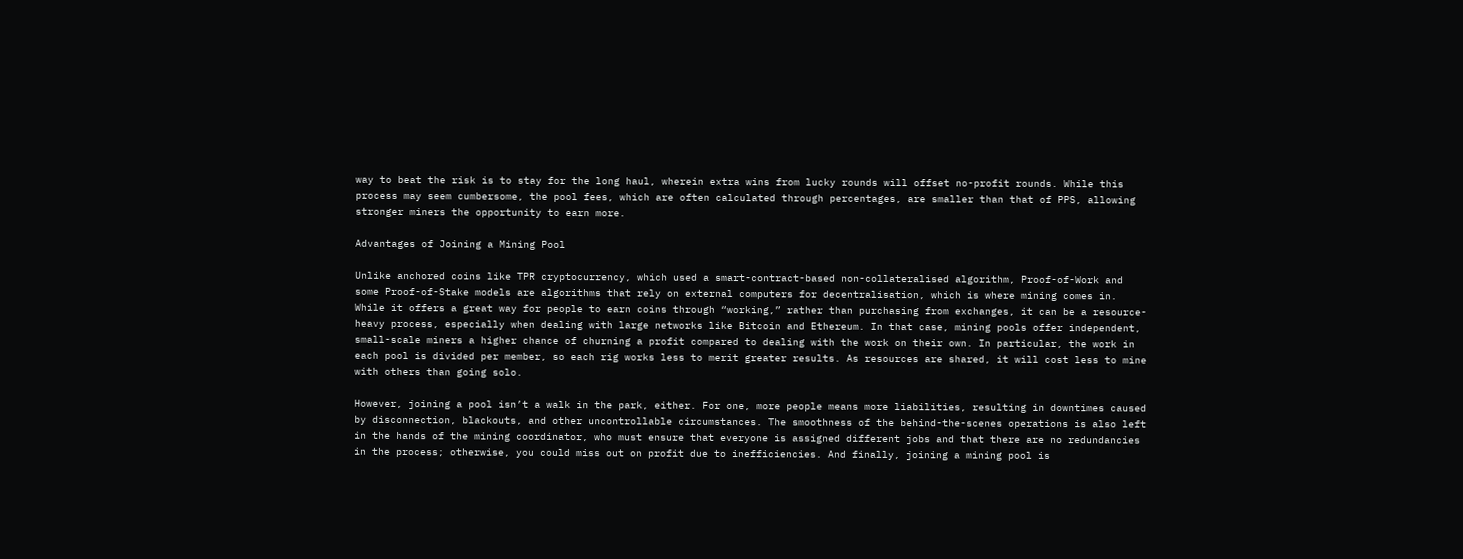way to beat the risk is to stay for the long haul, wherein extra wins from lucky rounds will offset no-profit rounds. While this process may seem cumbersome, the pool fees, which are often calculated through percentages, are smaller than that of PPS, allowing stronger miners the opportunity to earn more.

Advantages of Joining a Mining Pool

Unlike anchored coins like TPR cryptocurrency, which used a smart-contract-based non-collateralised algorithm, Proof-of-Work and some Proof-of-Stake models are algorithms that rely on external computers for decentralisation, which is where mining comes in. While it offers a great way for people to earn coins through “working,” rather than purchasing from exchanges, it can be a resource-heavy process, especially when dealing with large networks like Bitcoin and Ethereum. In that case, mining pools offer independent, small-scale miners a higher chance of churning a profit compared to dealing with the work on their own. In particular, the work in each pool is divided per member, so each rig works less to merit greater results. As resources are shared, it will cost less to mine with others than going solo.

However, joining a pool isn’t a walk in the park, either. For one, more people means more liabilities, resulting in downtimes caused by disconnection, blackouts, and other uncontrollable circumstances. The smoothness of the behind-the-scenes operations is also left in the hands of the mining coordinator, who must ensure that everyone is assigned different jobs and that there are no redundancies in the process; otherwise, you could miss out on profit due to inefficiencies. And finally, joining a mining pool is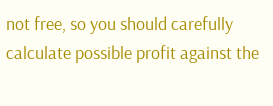not free, so you should carefully calculate possible profit against the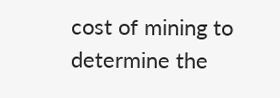cost of mining to determine the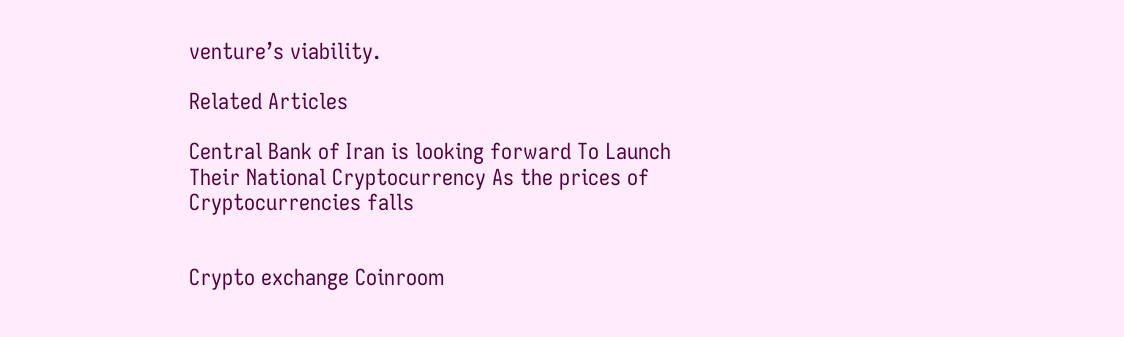venture’s viability.

Related Articles

Central Bank of Iran is looking forward To Launch Their National Cryptocurrency As the prices of Cryptocurrencies falls


Crypto exchange Coinroom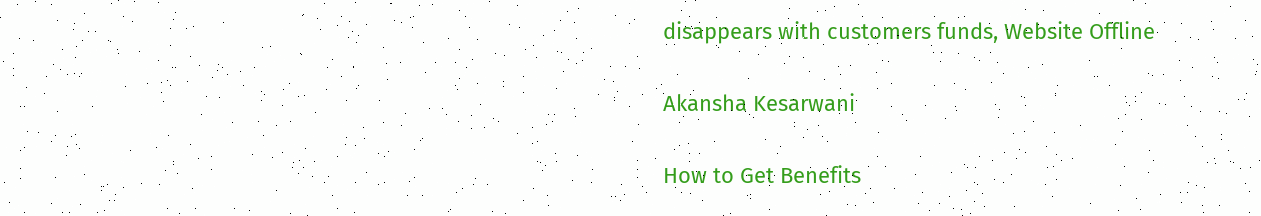disappears with customers funds, Website Offline

Akansha Kesarwani

How to Get Benefits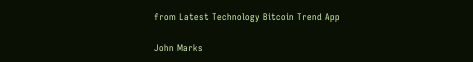from Latest Technology Bitcoin Trend App

John Marks